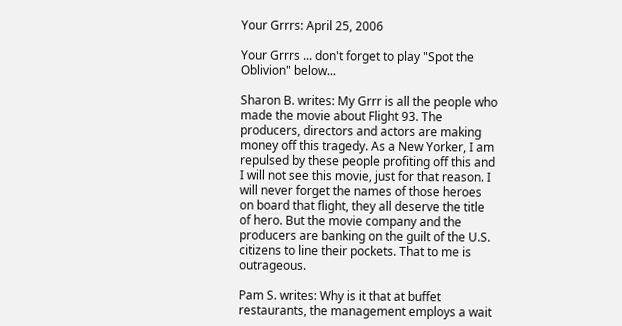Your Grrrs: April 25, 2006

Your Grrrs ... don't forget to play "Spot the Oblivion" below...

Sharon B. writes: My Grrr is all the people who made the movie about Flight 93. The producers, directors and actors are making money off this tragedy. As a New Yorker, I am repulsed by these people profiting off this and I will not see this movie, just for that reason. I will never forget the names of those heroes on board that flight, they all deserve the title of hero. But the movie company and the producers are banking on the guilt of the U.S. citizens to line their pockets. That to me is outrageous.

Pam S. writes: Why is it that at buffet restaurants, the management employs a wait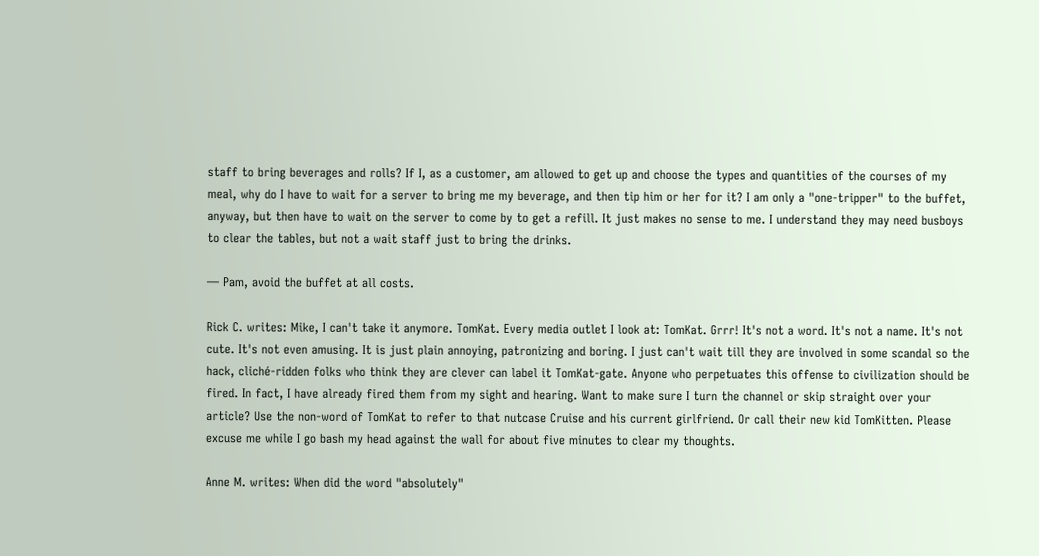staff to bring beverages and rolls? If I, as a customer, am allowed to get up and choose the types and quantities of the courses of my meal, why do I have to wait for a server to bring me my beverage, and then tip him or her for it? I am only a "one-tripper" to the buffet, anyway, but then have to wait on the server to come by to get a refill. It just makes no sense to me. I understand they may need busboys to clear the tables, but not a wait staff just to bring the drinks.

— Pam, avoid the buffet at all costs.

Rick C. writes: Mike, I can't take it anymore. TomKat. Every media outlet I look at: TomKat. Grrr! It's not a word. It's not a name. It's not cute. It's not even amusing. It is just plain annoying, patronizing and boring. I just can't wait till they are involved in some scandal so the hack, cliché-ridden folks who think they are clever can label it TomKat-gate. Anyone who perpetuates this offense to civilization should be fired. In fact, I have already fired them from my sight and hearing. Want to make sure I turn the channel or skip straight over your article? Use the non-word of TomKat to refer to that nutcase Cruise and his current girlfriend. Or call their new kid TomKitten. Please excuse me while I go bash my head against the wall for about five minutes to clear my thoughts.

Anne M. writes: When did the word "absolutely"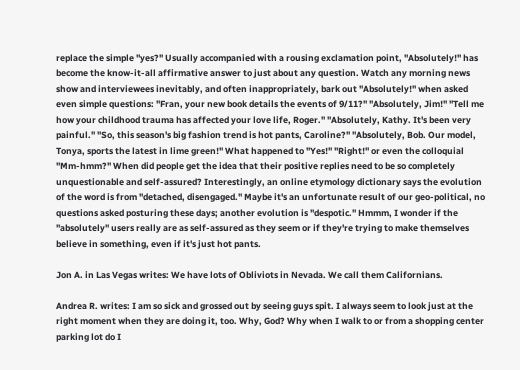replace the simple "yes?" Usually accompanied with a rousing exclamation point, "Absolutely!" has become the know-it-all affirmative answer to just about any question. Watch any morning news show and interviewees inevitably, and often inappropriately, bark out "Absolutely!" when asked even simple questions: "Fran, your new book details the events of 9/11?" "Absolutely, Jim!" "Tell me how your childhood trauma has affected your love life, Roger." "Absolutely, Kathy. It's been very painful." "So, this season's big fashion trend is hot pants, Caroline?" "Absolutely, Bob. Our model, Tonya, sports the latest in lime green!" What happened to "Yes!" "Right!" or even the colloquial "Mm-hmm?" When did people get the idea that their positive replies need to be so completely unquestionable and self-assured? Interestingly, an online etymology dictionary says the evolution of the word is from "detached, disengaged." Maybe it's an unfortunate result of our geo-political, no questions asked posturing these days; another evolution is "despotic." Hmmm, I wonder if the "absolutely" users really are as self-assured as they seem or if they're trying to make themselves believe in something, even if it's just hot pants.

Jon A. in Las Vegas writes: We have lots of Obliviots in Nevada. We call them Californians.

Andrea R. writes: I am so sick and grossed out by seeing guys spit. I always seem to look just at the right moment when they are doing it, too. Why, God? Why when I walk to or from a shopping center parking lot do I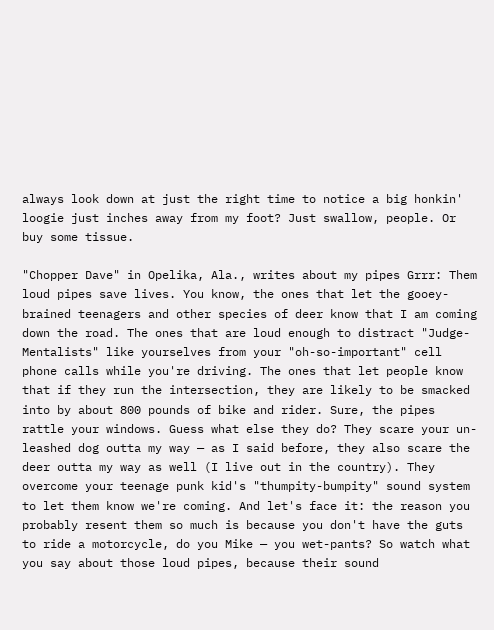always look down at just the right time to notice a big honkin' loogie just inches away from my foot? Just swallow, people. Or buy some tissue.

"Chopper Dave" in Opelika, Ala., writes about my pipes Grrr: Them loud pipes save lives. You know, the ones that let the gooey-brained teenagers and other species of deer know that I am coming down the road. The ones that are loud enough to distract "Judge-Mentalists" like yourselves from your "oh-so-important" cell phone calls while you're driving. The ones that let people know that if they run the intersection, they are likely to be smacked into by about 800 pounds of bike and rider. Sure, the pipes rattle your windows. Guess what else they do? They scare your un-leashed dog outta my way — as I said before, they also scare the deer outta my way as well (I live out in the country). They overcome your teenage punk kid's "thumpity-bumpity" sound system to let them know we're coming. And let's face it: the reason you probably resent them so much is because you don't have the guts to ride a motorcycle, do you Mike — you wet-pants? So watch what you say about those loud pipes, because their sound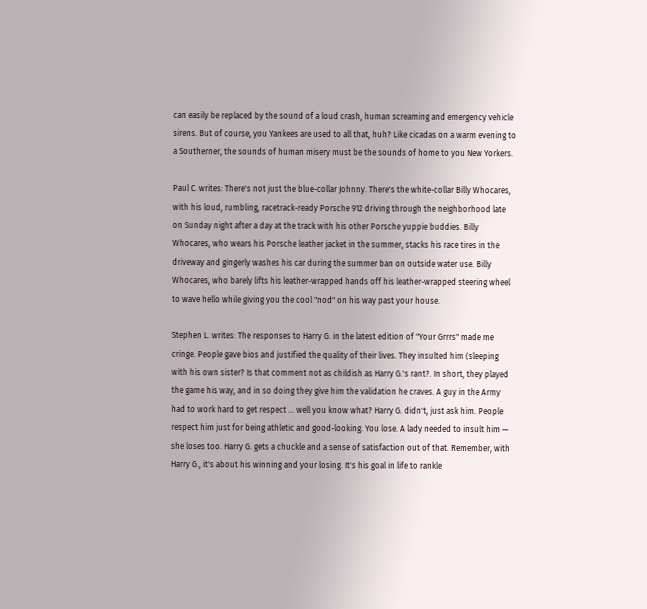can easily be replaced by the sound of a loud crash, human screaming and emergency vehicle sirens. But of course, you Yankees are used to all that, huh? Like cicadas on a warm evening to a Southerner, the sounds of human misery must be the sounds of home to you New Yorkers.

Paul C. writes: There's not just the blue-collar Johnny. There's the white-collar Billy Whocares, with his loud, rumbling, racetrack-ready Porsche 912 driving through the neighborhood late on Sunday night after a day at the track with his other Porsche yuppie buddies. Billy Whocares, who wears his Porsche leather jacket in the summer, stacks his race tires in the driveway and gingerly washes his car during the summer ban on outside water use. Billy Whocares, who barely lifts his leather-wrapped hands off his leather-wrapped steering wheel to wave hello while giving you the cool "nod" on his way past your house.

Stephen L. writes: The responses to Harry G. in the latest edition of "Your Grrrs" made me cringe. People gave bios and justified the quality of their lives. They insulted him (sleeping with his own sister? Is that comment not as childish as Harry G.'s rant?. In short, they played the game his way, and in so doing they give him the validation he craves. A guy in the Army had to work hard to get respect ... well you know what? Harry G. didn't, just ask him. People respect him just for being athletic and good-looking. You lose. A lady needed to insult him — she loses too. Harry G. gets a chuckle and a sense of satisfaction out of that. Remember, with Harry G., it's about his winning and your losing. It's his goal in life to rankle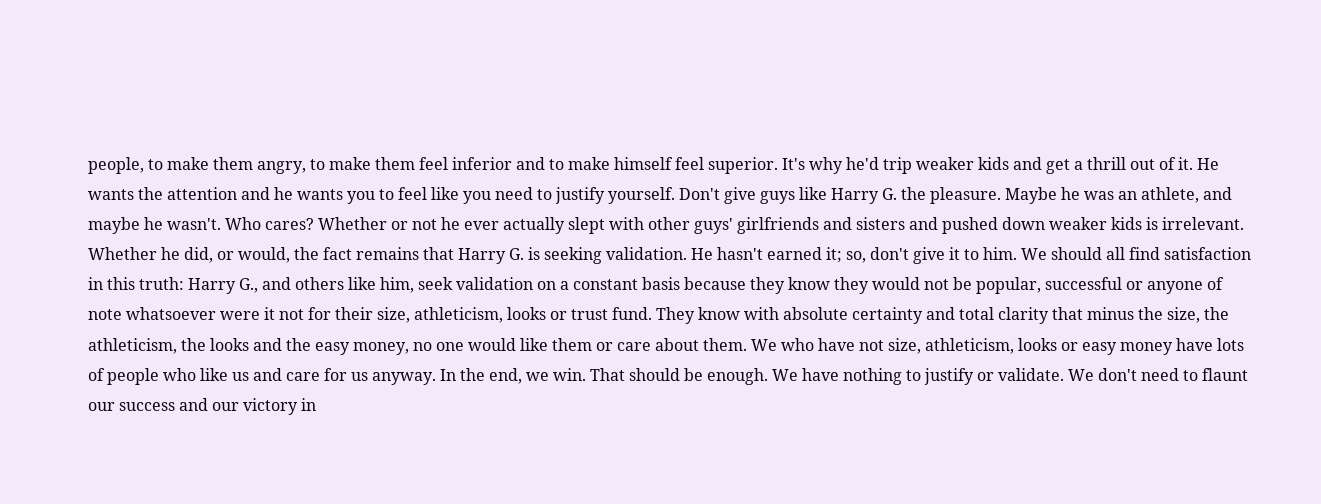people, to make them angry, to make them feel inferior and to make himself feel superior. It's why he'd trip weaker kids and get a thrill out of it. He wants the attention and he wants you to feel like you need to justify yourself. Don't give guys like Harry G. the pleasure. Maybe he was an athlete, and maybe he wasn't. Who cares? Whether or not he ever actually slept with other guys' girlfriends and sisters and pushed down weaker kids is irrelevant. Whether he did, or would, the fact remains that Harry G. is seeking validation. He hasn't earned it; so, don't give it to him. We should all find satisfaction in this truth: Harry G., and others like him, seek validation on a constant basis because they know they would not be popular, successful or anyone of note whatsoever were it not for their size, athleticism, looks or trust fund. They know with absolute certainty and total clarity that minus the size, the athleticism, the looks and the easy money, no one would like them or care about them. We who have not size, athleticism, looks or easy money have lots of people who like us and care for us anyway. In the end, we win. That should be enough. We have nothing to justify or validate. We don't need to flaunt our success and our victory in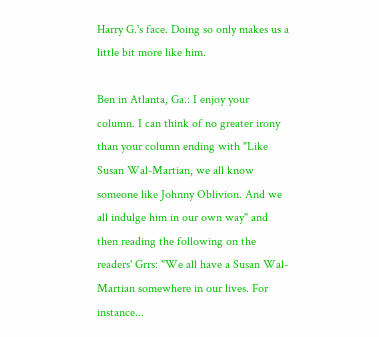Harry G.'s face. Doing so only makes us a little bit more like him.

Ben in Atlanta, Ga.: I enjoy your column. I can think of no greater irony than your column ending with "Like Susan Wal-Martian, we all know someone like Johnny Oblivion. And we all indulge him in our own way" and then reading the following on the readers' Grrs: "We all have a Susan Wal-Martian somewhere in our lives. For instance...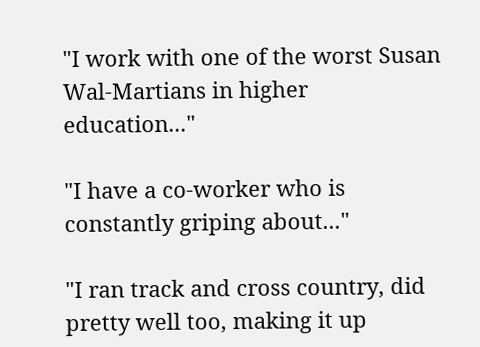"I work with one of the worst Susan Wal-Martians in higher education..."

"I have a co-worker who is constantly griping about..."

"I ran track and cross country, did pretty well too, making it up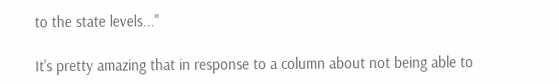to the state levels..."

It's pretty amazing that in response to a column about not being able to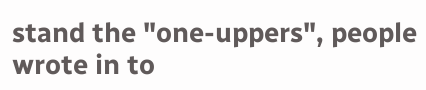stand the "one-uppers", people wrote in to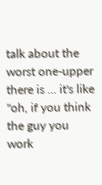talk about the worst one-upper there is ... it's like "oh, if you think the guy you work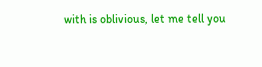with is oblivious, let me tell you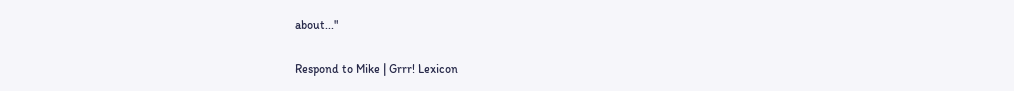about..."

Respond to Mike | Grrr! Lexicon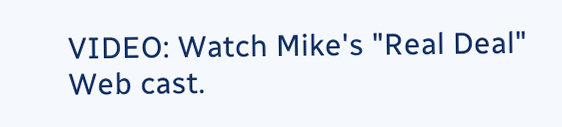VIDEO: Watch Mike's "Real Deal" Web cast.